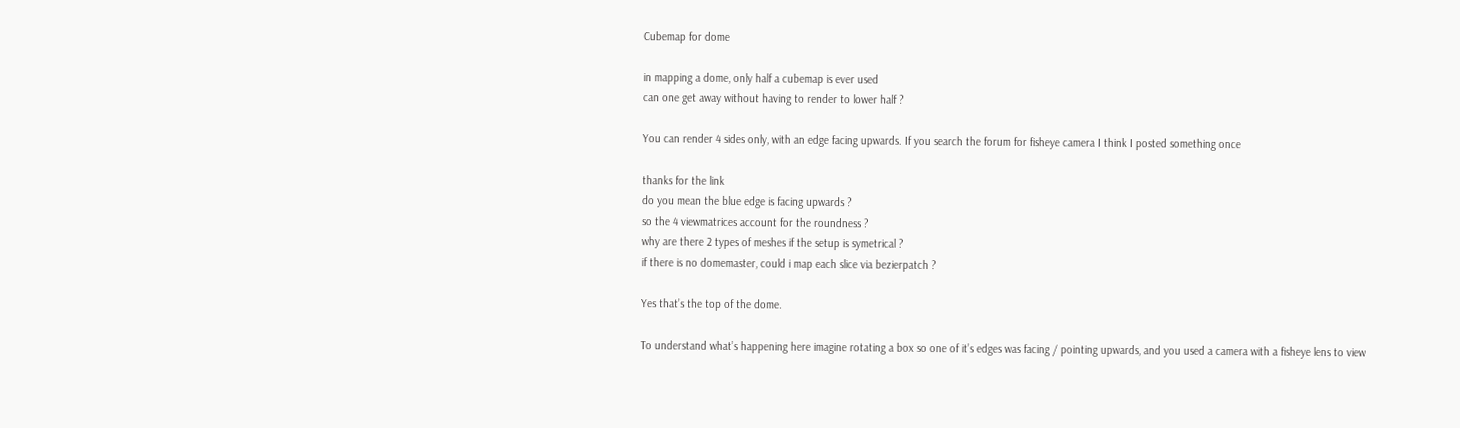Cubemap for dome

in mapping a dome, only half a cubemap is ever used
can one get away without having to render to lower half ?

You can render 4 sides only, with an edge facing upwards. If you search the forum for fisheye camera I think I posted something once

thanks for the link
do you mean the blue edge is facing upwards ?
so the 4 viewmatrices account for the roundness ?
why are there 2 types of meshes if the setup is symetrical ?
if there is no domemaster, could i map each slice via bezierpatch ?

Yes that’s the top of the dome.

To understand what’s happening here imagine rotating a box so one of it’s edges was facing / pointing upwards, and you used a camera with a fisheye lens to view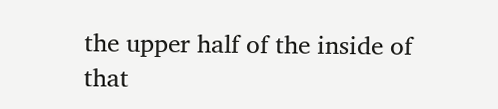the upper half of the inside of that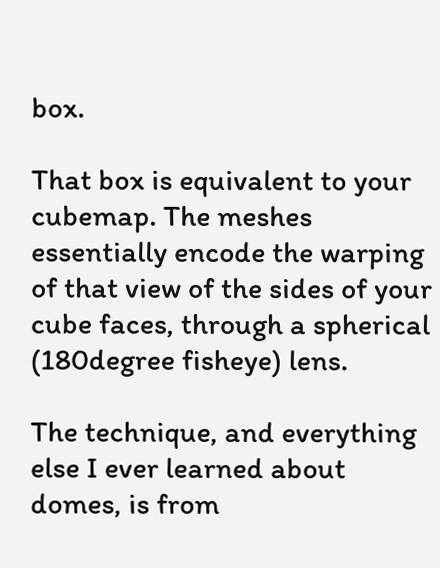box.

That box is equivalent to your cubemap. The meshes essentially encode the warping of that view of the sides of your cube faces, through a spherical (180degree fisheye) lens.

The technique, and everything else I ever learned about domes, is from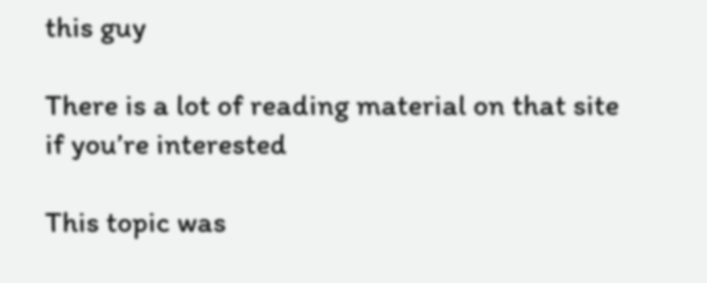this guy

There is a lot of reading material on that site if you’re interested

This topic was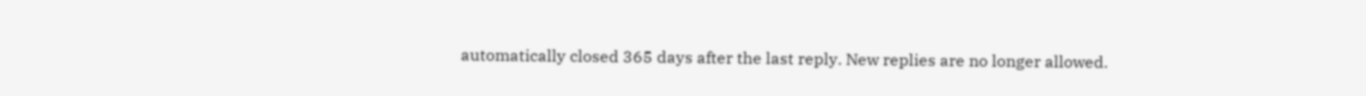automatically closed 365 days after the last reply. New replies are no longer allowed.